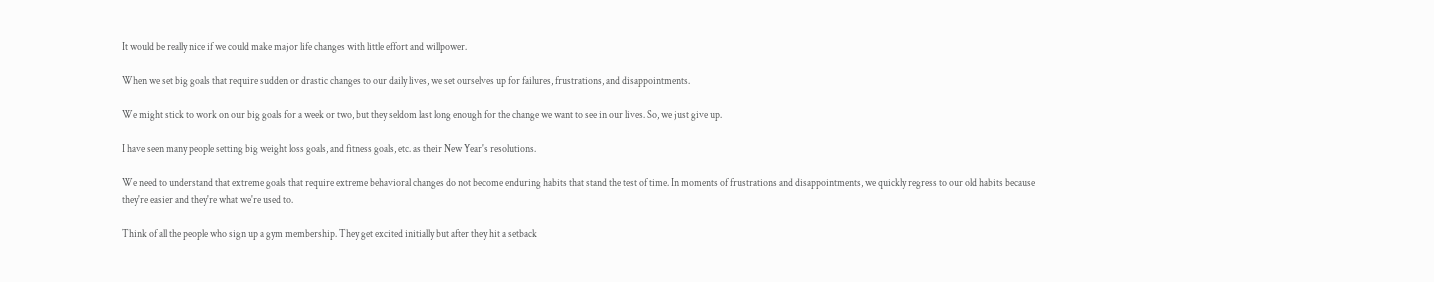It would be really nice if we could make major life changes with little effort and willpower.

When we set big goals that require sudden or drastic changes to our daily lives, we set ourselves up for failures, frustrations, and disappointments.

We might stick to work on our big goals for a week or two, but they seldom last long enough for the change we want to see in our lives. So, we just give up.

I have seen many people setting big weight loss goals, and fitness goals, etc. as their New Year's resolutions.

We need to understand that extreme goals that require extreme behavioral changes do not become enduring habits that stand the test of time. In moments of frustrations and disappointments, we quickly regress to our old habits because they're easier and they're what we're used to.

Think of all the people who sign up a gym membership. They get excited initially but after they hit a setback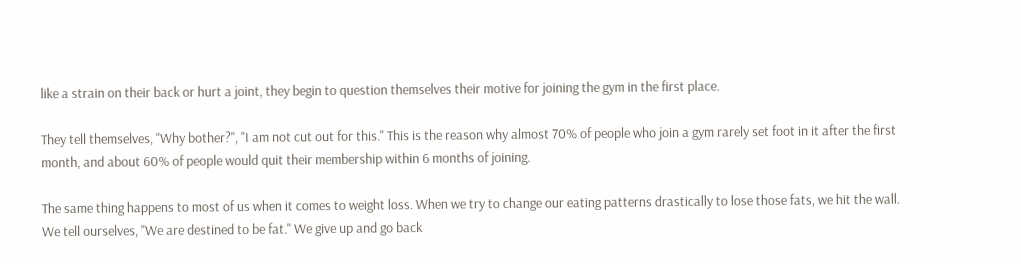like a strain on their back or hurt a joint, they begin to question themselves their motive for joining the gym in the first place.

They tell themselves, "Why bother?", "I am not cut out for this." This is the reason why almost 70% of people who join a gym rarely set foot in it after the first month, and about 60% of people would quit their membership within 6 months of joining.

The same thing happens to most of us when it comes to weight loss. When we try to change our eating patterns drastically to lose those fats, we hit the wall. We tell ourselves, "We are destined to be fat." We give up and go back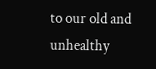to our old and unhealthy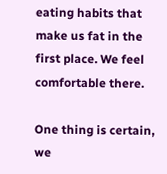eating habits that make us fat in the first place. We feel comfortable there.

One thing is certain, we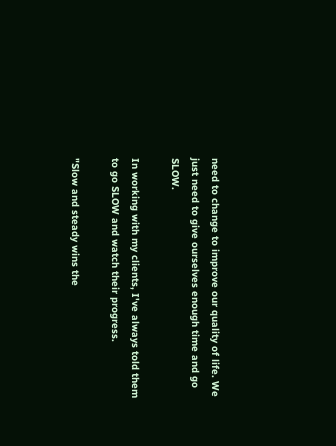need to change to improve our quality of life. We just need to give ourselves enough time and go SLOW.

In working with my clients, I've always told them to go SLOW and watch their progress.

"Slow and steady wins the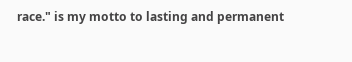race." is my motto to lasting and permanent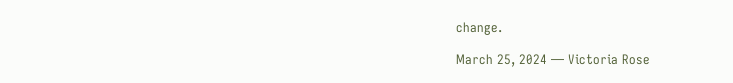change.

March 25, 2024 — Victoria Rose